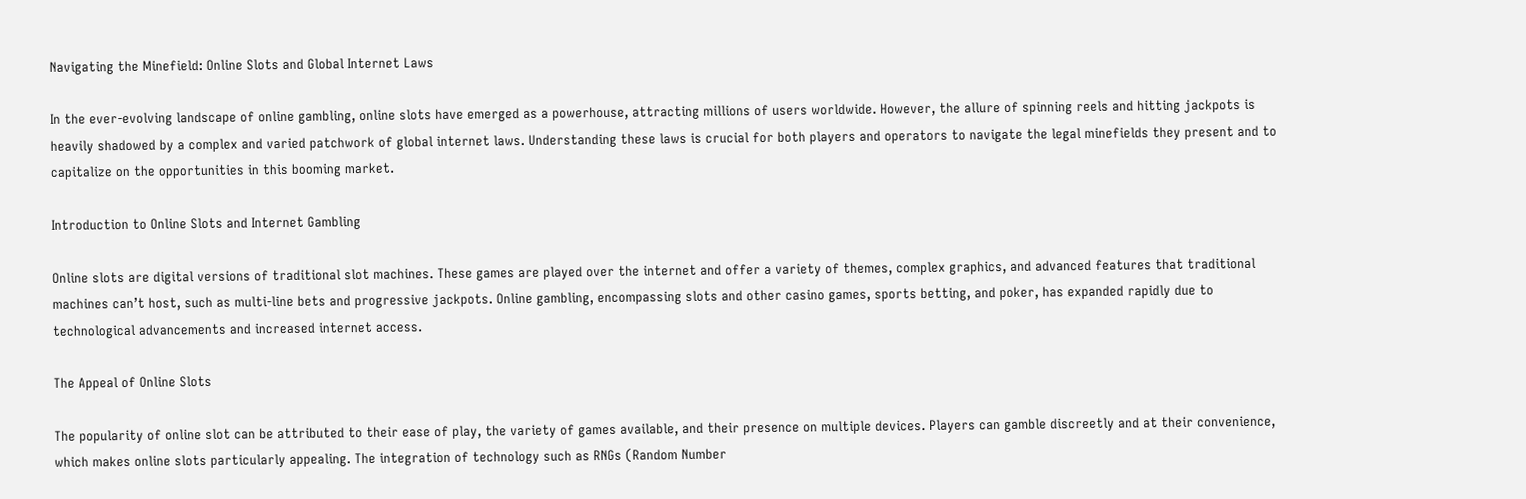Navigating the Minefield: Online Slots and Global Internet Laws

In the ever-evolving landscape of online gambling, online slots have emerged as a powerhouse, attracting millions of users worldwide. However, the allure of spinning reels and hitting jackpots is heavily shadowed by a complex and varied patchwork of global internet laws. Understanding these laws is crucial for both players and operators to navigate the legal minefields they present and to capitalize on the opportunities in this booming market.

Introduction to Online Slots and Internet Gambling

Online slots are digital versions of traditional slot machines. These games are played over the internet and offer a variety of themes, complex graphics, and advanced features that traditional machines can’t host, such as multi-line bets and progressive jackpots. Online gambling, encompassing slots and other casino games, sports betting, and poker, has expanded rapidly due to technological advancements and increased internet access.

The Appeal of Online Slots

The popularity of online slot can be attributed to their ease of play, the variety of games available, and their presence on multiple devices. Players can gamble discreetly and at their convenience, which makes online slots particularly appealing. The integration of technology such as RNGs (Random Number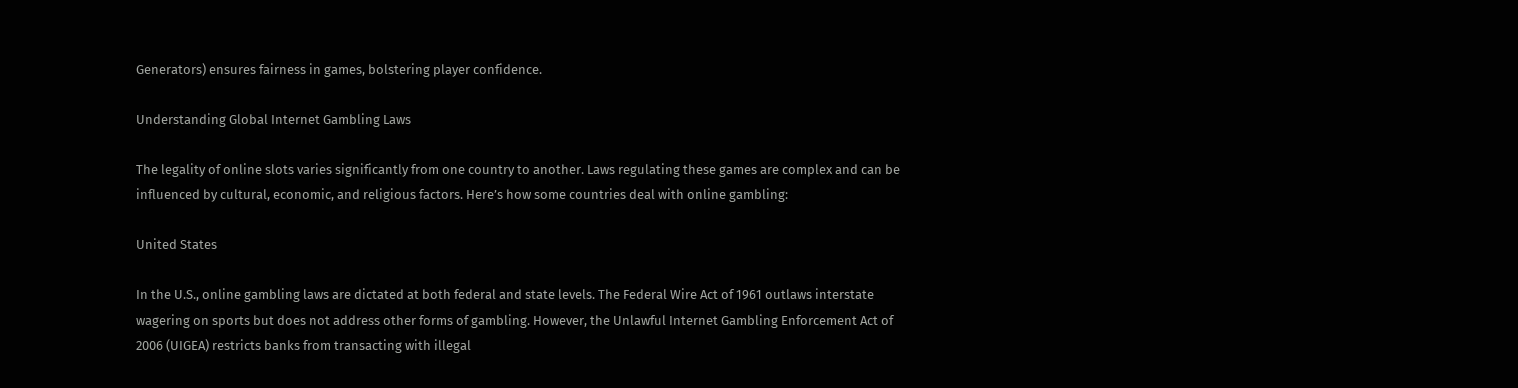Generators) ensures fairness in games, bolstering player confidence.

Understanding Global Internet Gambling Laws

The legality of online slots varies significantly from one country to another. Laws regulating these games are complex and can be influenced by cultural, economic, and religious factors. Here’s how some countries deal with online gambling:

United States

In the U.S., online gambling laws are dictated at both federal and state levels. The Federal Wire Act of 1961 outlaws interstate wagering on sports but does not address other forms of gambling. However, the Unlawful Internet Gambling Enforcement Act of 2006 (UIGEA) restricts banks from transacting with illegal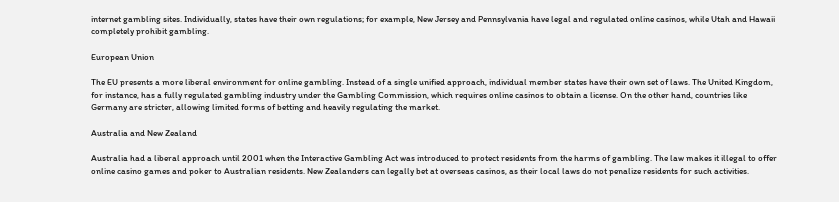internet gambling sites. Individually, states have their own regulations; for example, New Jersey and Pennsylvania have legal and regulated online casinos, while Utah and Hawaii completely prohibit gambling.

European Union

The EU presents a more liberal environment for online gambling. Instead of a single unified approach, individual member states have their own set of laws. The United Kingdom, for instance, has a fully regulated gambling industry under the Gambling Commission, which requires online casinos to obtain a license. On the other hand, countries like Germany are stricter, allowing limited forms of betting and heavily regulating the market.

Australia and New Zealand

Australia had a liberal approach until 2001 when the Interactive Gambling Act was introduced to protect residents from the harms of gambling. The law makes it illegal to offer online casino games and poker to Australian residents. New Zealanders can legally bet at overseas casinos, as their local laws do not penalize residents for such activities.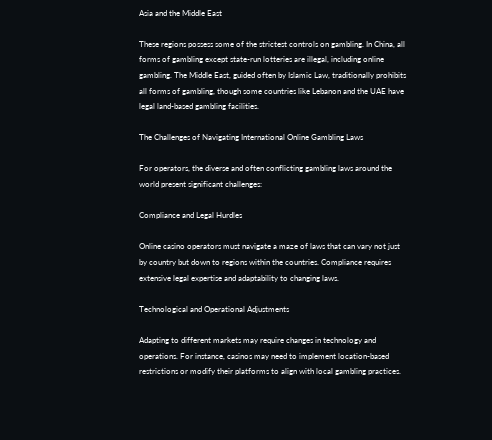Asia and the Middle East

These regions possess some of the strictest controls on gambling. In China, all forms of gambling except state-run lotteries are illegal, including online gambling. The Middle East, guided often by Islamic Law, traditionally prohibits all forms of gambling, though some countries like Lebanon and the UAE have legal land-based gambling facilities.

The Challenges of Navigating International Online Gambling Laws

For operators, the diverse and often conflicting gambling laws around the world present significant challenges:

Compliance and Legal Hurdles

Online casino operators must navigate a maze of laws that can vary not just by country but down to regions within the countries. Compliance requires extensive legal expertise and adaptability to changing laws.

Technological and Operational Adjustments

Adapting to different markets may require changes in technology and operations. For instance, casinos may need to implement location-based restrictions or modify their platforms to align with local gambling practices.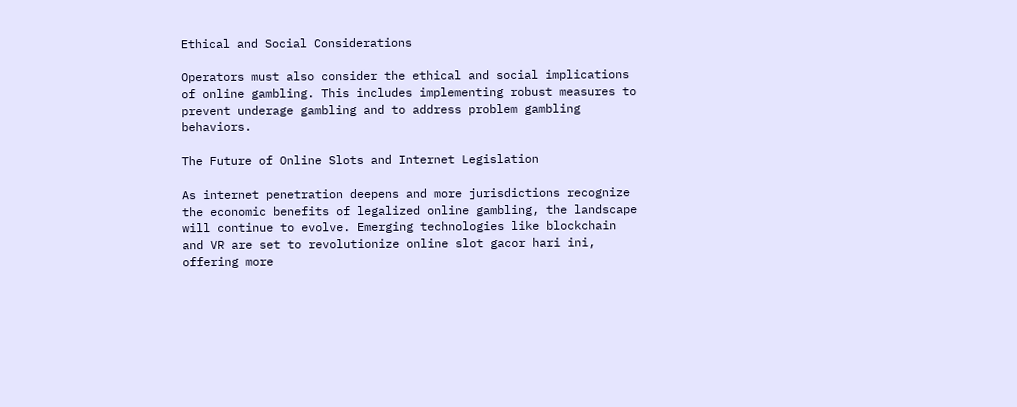Ethical and Social Considerations

Operators must also consider the ethical and social implications of online gambling. This includes implementing robust measures to prevent underage gambling and to address problem gambling behaviors.

The Future of Online Slots and Internet Legislation

As internet penetration deepens and more jurisdictions recognize the economic benefits of legalized online gambling, the landscape will continue to evolve. Emerging technologies like blockchain and VR are set to revolutionize online slot gacor hari ini, offering more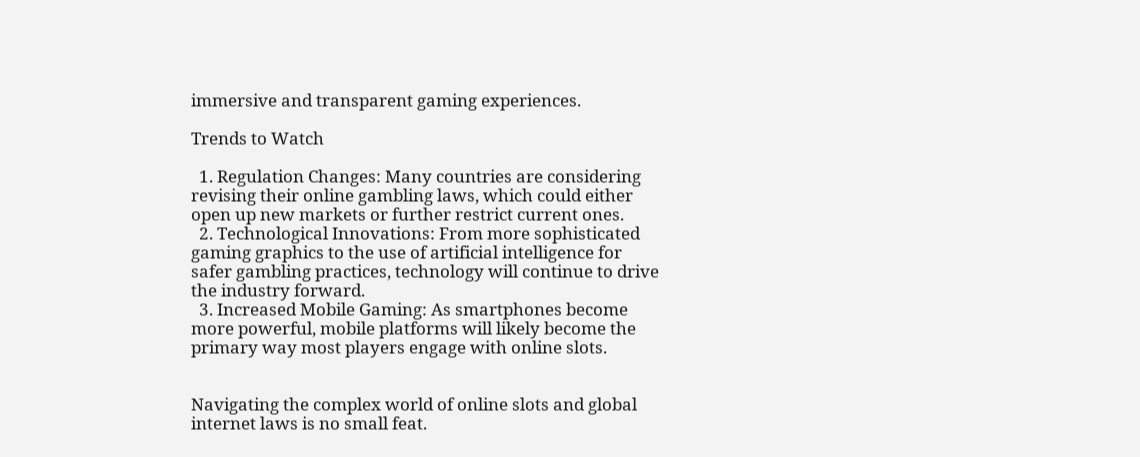immersive and transparent gaming experiences.

Trends to Watch

  1. Regulation Changes: Many countries are considering revising their online gambling laws, which could either open up new markets or further restrict current ones.
  2. Technological Innovations: From more sophisticated gaming graphics to the use of artificial intelligence for safer gambling practices, technology will continue to drive the industry forward.
  3. Increased Mobile Gaming: As smartphones become more powerful, mobile platforms will likely become the primary way most players engage with online slots.


Navigating the complex world of online slots and global internet laws is no small feat.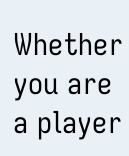Whether you are a player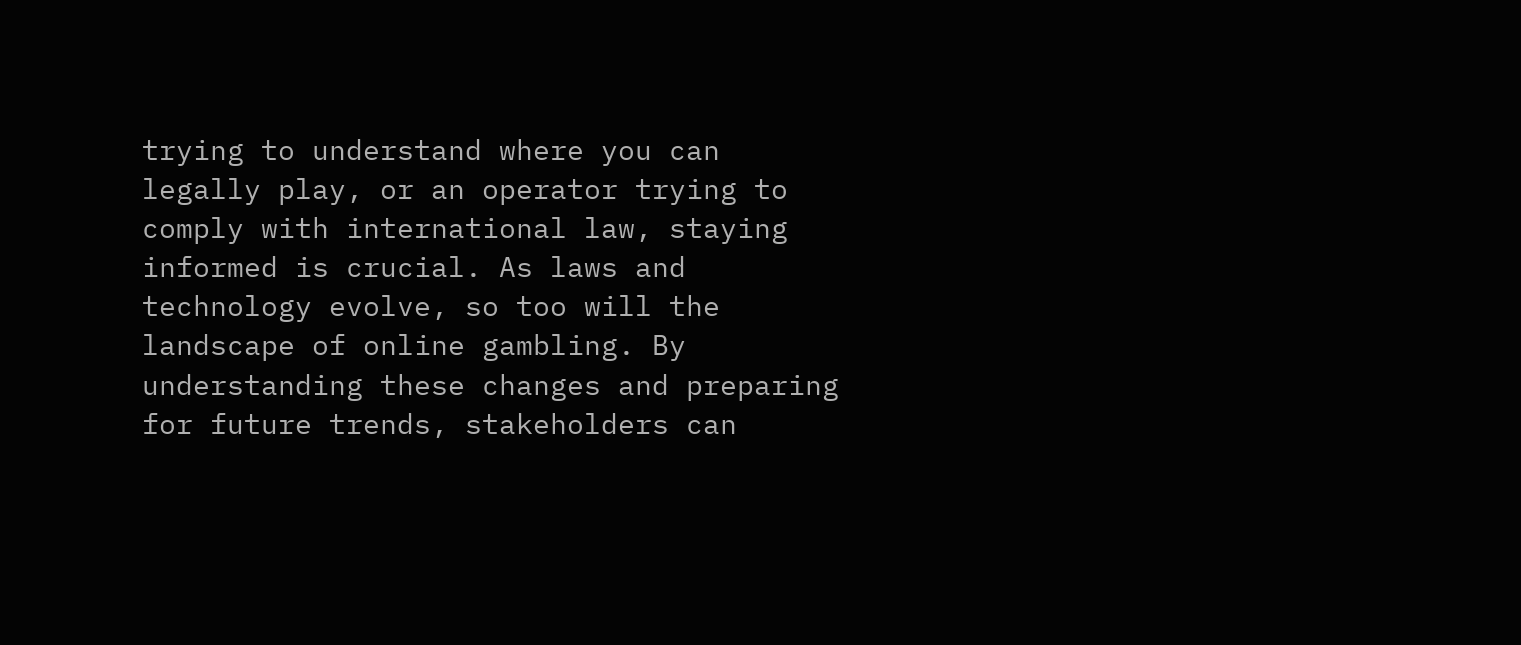trying to understand where you can legally play, or an operator trying to comply with international law, staying informed is crucial. As laws and technology evolve, so too will the landscape of online gambling. By understanding these changes and preparing for future trends, stakeholders can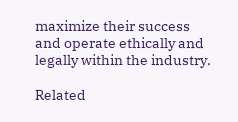maximize their success and operate ethically and legally within the industry.

Related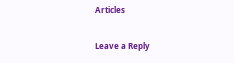Articles

Leave a Reply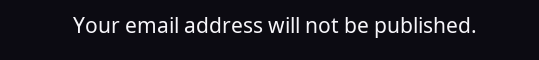Your email address will not be published.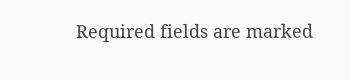Required fields are marked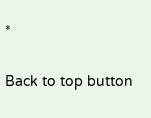*

Back to top button